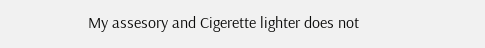My assesory and Cigerette lighter does not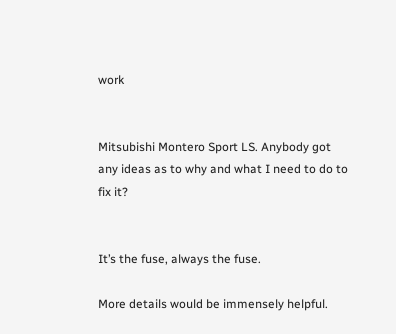work


Mitsubishi Montero Sport LS. Anybody got any ideas as to why and what I need to do to fix it?


It’s the fuse, always the fuse.

More details would be immensely helpful.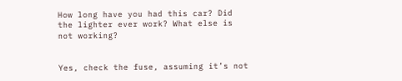How long have you had this car? Did the lighter ever work? What else is not working?


Yes, check the fuse, assuming it’s not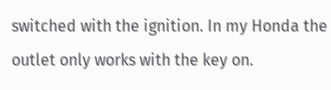switched with the ignition. In my Honda the outlet only works with the key on.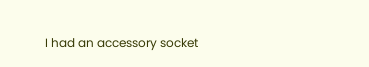I had an accessory socket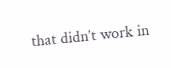that didn’t work in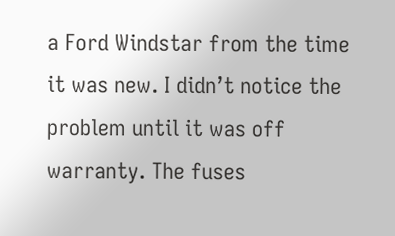a Ford Windstar from the time it was new. I didn’t notice the problem until it was off warranty. The fuses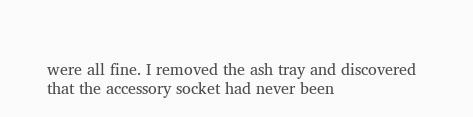were all fine. I removed the ash tray and discovered that the accessory socket had never been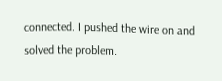connected. I pushed the wire on and solved the problem.